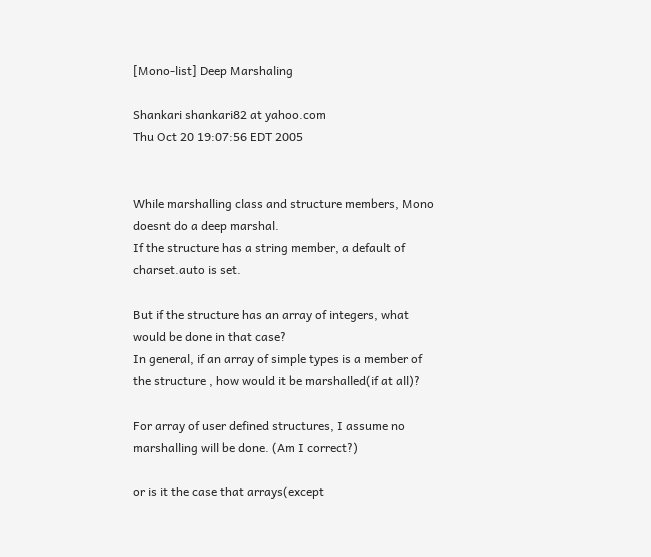[Mono-list] Deep Marshaling

Shankari shankari82 at yahoo.com
Thu Oct 20 19:07:56 EDT 2005


While marshalling class and structure members, Mono
doesnt do a deep marshal.
If the structure has a string member, a default of
charset.auto is set.

But if the structure has an array of integers, what
would be done in that case?
In general, if an array of simple types is a member of
the structure , how would it be marshalled(if at all)?

For array of user defined structures, I assume no
marshalling will be done. (Am I correct?)

or is it the case that arrays(except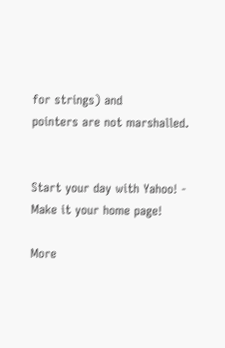for strings) and
pointers are not marshalled.


Start your day with Yahoo! - Make it your home page!

More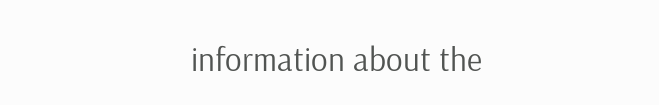information about the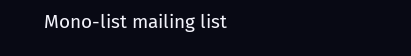Mono-list mailing list